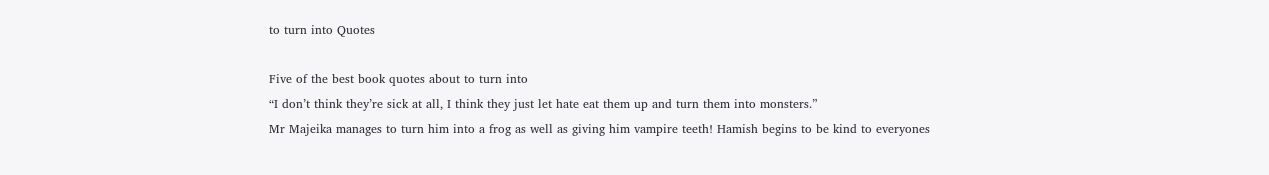to turn into Quotes

Five of the best book quotes about to turn into
“I don’t think they’re sick at all, I think they just let hate eat them up and turn them into monsters.”
Mr Majeika manages to turn him into a frog as well as giving him vampire teeth! Hamish begins to be kind to everyones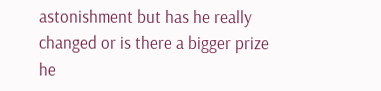astonishment but has he really changed or is there a bigger prize he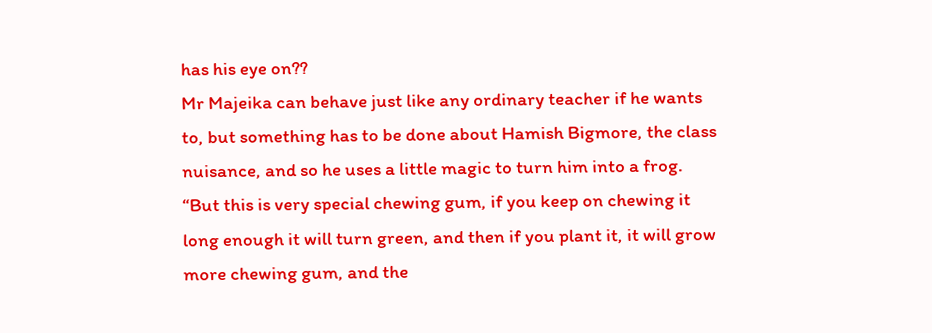has his eye on??
Mr Majeika can behave just like any ordinary teacher if he wants to, but something has to be done about Hamish Bigmore, the class nuisance, and so he uses a little magic to turn him into a frog.
“But this is very special chewing gum, if you keep on chewing it long enough it will turn green, and then if you plant it, it will grow more chewing gum, and the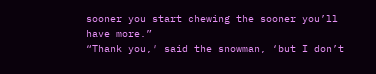sooner you start chewing the sooner you’ll have more.”
“Thank you,′ said the snowman, ‘but I don’t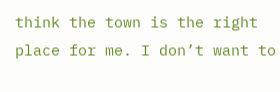think the town is the right place for me. I don’t want to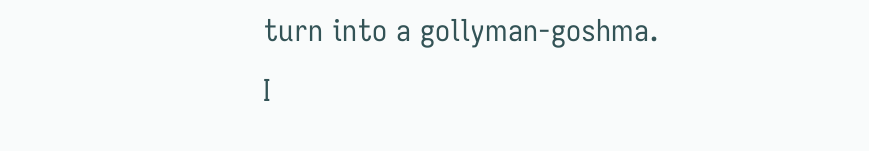turn into a gollyman-goshma. I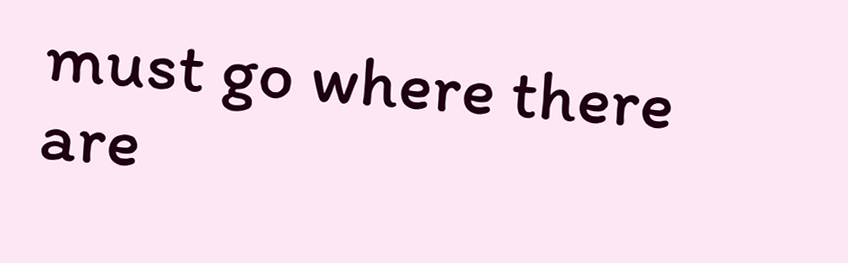must go where there are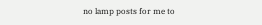no lamp posts for me to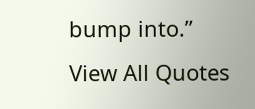bump into.”
View All Quotes